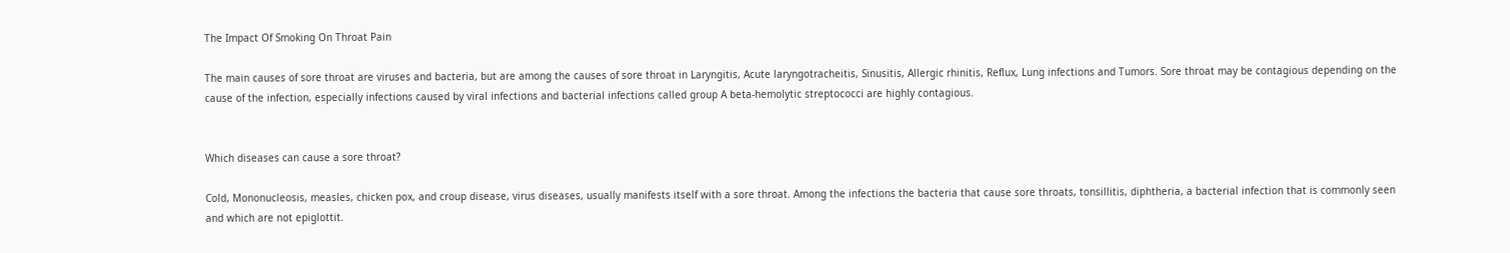The Impact Of Smoking On Throat Pain

The main causes of sore throat are viruses and bacteria, but are among the causes of sore throat in Laryngitis, Acute laryngotracheitis, Sinusitis, Allergic rhinitis, Reflux, Lung infections and Tumors. Sore throat may be contagious depending on the cause of the infection, especially infections caused by viral infections and bacterial infections called group A beta-hemolytic streptococci are highly contagious.


Which diseases can cause a sore throat?

Cold, Mononucleosis, measles, chicken pox, and croup disease, virus diseases, usually manifests itself with a sore throat. Among the infections the bacteria that cause sore throats, tonsillitis, diphtheria, a bacterial infection that is commonly seen and which are not epiglottit.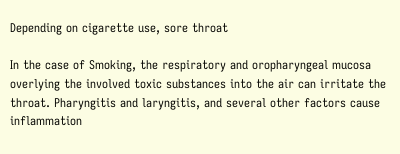Depending on cigarette use, sore throat

In the case of Smoking, the respiratory and oropharyngeal mucosa overlying the involved toxic substances into the air can irritate the throat. Pharyngitis and laryngitis, and several other factors cause inflammation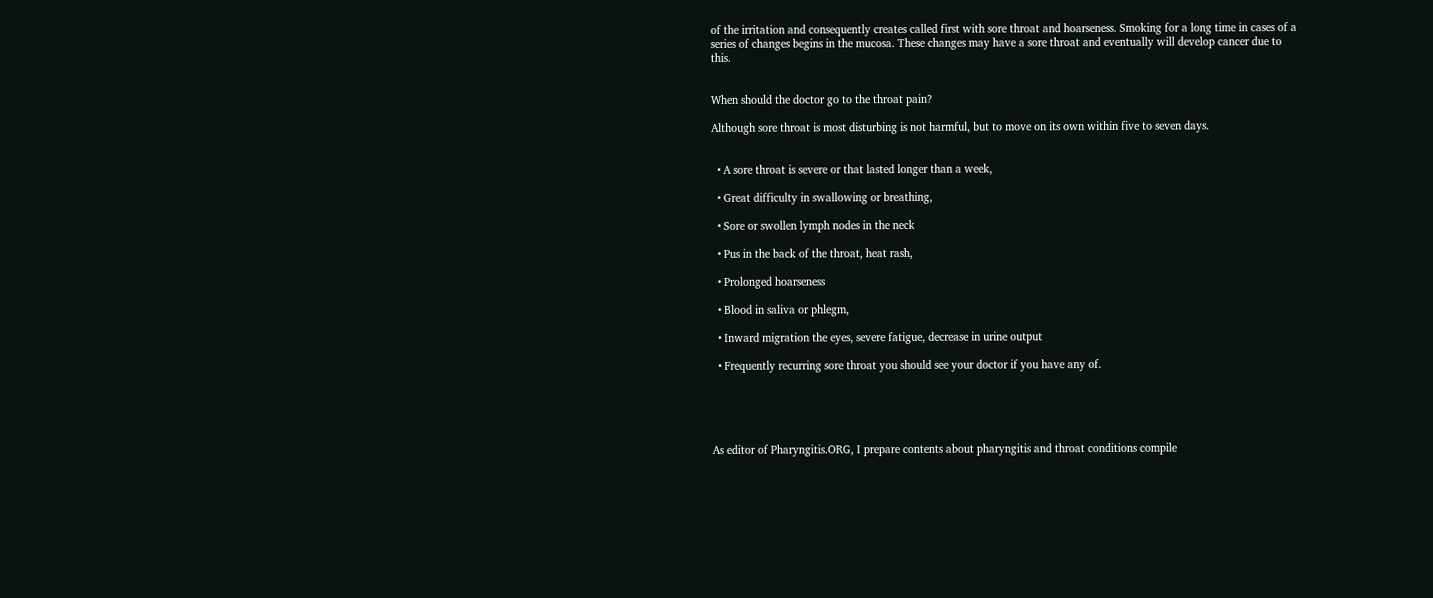of the irritation and consequently creates called first with sore throat and hoarseness. Smoking for a long time in cases of a series of changes begins in the mucosa. These changes may have a sore throat and eventually will develop cancer due to this.


When should the doctor go to the throat pain?

Although sore throat is most disturbing is not harmful, but to move on its own within five to seven days.


  • A sore throat is severe or that lasted longer than a week,

  • Great difficulty in swallowing or breathing,

  • Sore or swollen lymph nodes in the neck

  • Pus in the back of the throat, heat rash,

  • Prolonged hoarseness

  • Blood in saliva or phlegm,

  • Inward migration the eyes, severe fatigue, decrease in urine output

  • Frequently recurring sore throat you should see your doctor if you have any of.





As editor of Pharyngitis.ORG, I prepare contents about pharyngitis and throat conditions compile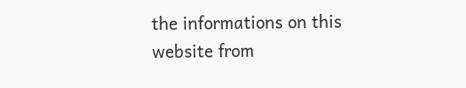the informations on this website from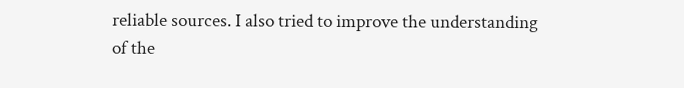reliable sources. I also tried to improve the understanding of the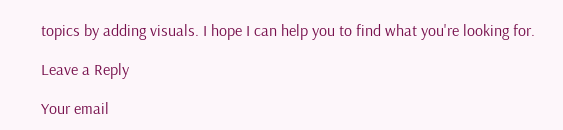topics by adding visuals. I hope I can help you to find what you're looking for.

Leave a Reply

Your email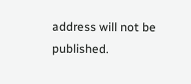address will not be published.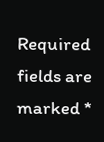Required fields are marked *